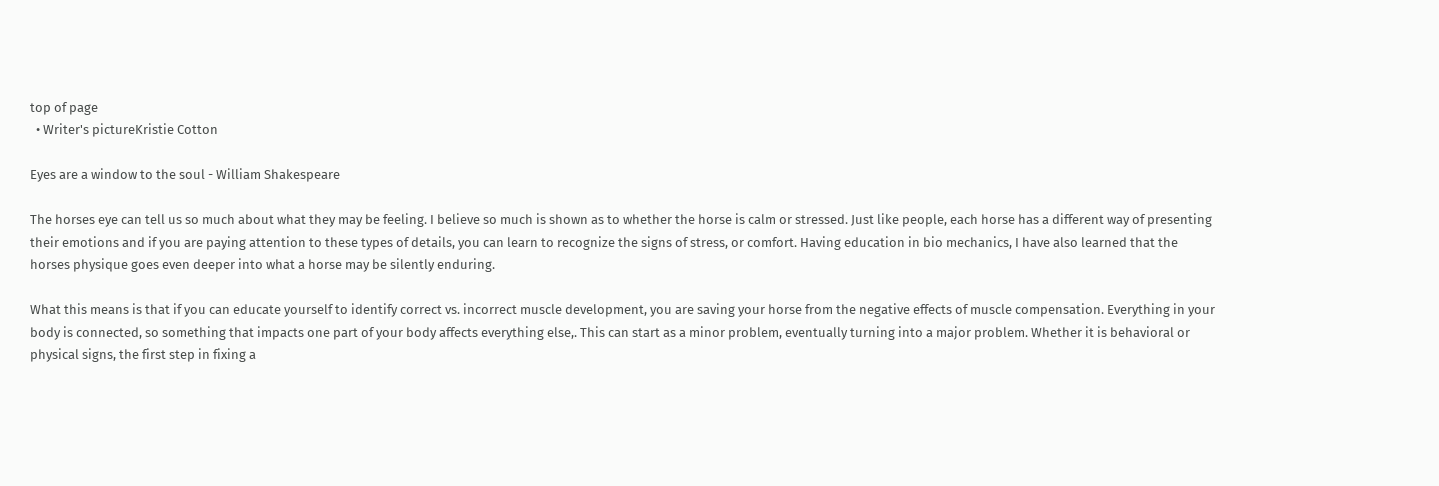top of page
  • Writer's pictureKristie Cotton

Eyes are a window to the soul - William Shakespeare

The horses eye can tell us so much about what they may be feeling. I believe so much is shown as to whether the horse is calm or stressed. Just like people, each horse has a different way of presenting their emotions and if you are paying attention to these types of details, you can learn to recognize the signs of stress, or comfort. Having education in bio mechanics, I have also learned that the horses physique goes even deeper into what a horse may be silently enduring.

What this means is that if you can educate yourself to identify correct vs. incorrect muscle development, you are saving your horse from the negative effects of muscle compensation. Everything in your body is connected, so something that impacts one part of your body affects everything else,. This can start as a minor problem, eventually turning into a major problem. Whether it is behavioral or physical signs, the first step in fixing a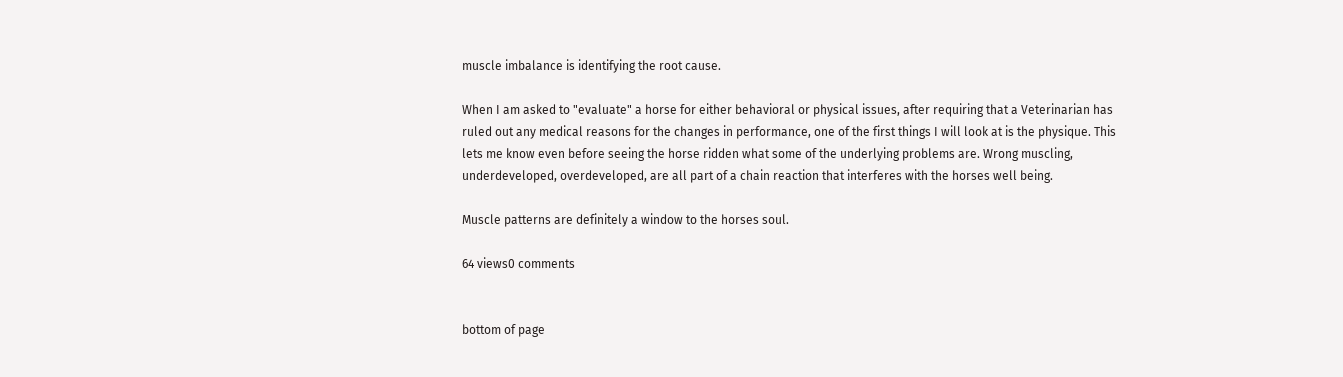muscle imbalance is identifying the root cause.

When I am asked to "evaluate" a horse for either behavioral or physical issues, after requiring that a Veterinarian has ruled out any medical reasons for the changes in performance, one of the first things I will look at is the physique. This lets me know even before seeing the horse ridden what some of the underlying problems are. Wrong muscling, underdeveloped, overdeveloped, are all part of a chain reaction that interferes with the horses well being.

Muscle patterns are definitely a window to the horses soul.

64 views0 comments


bottom of page